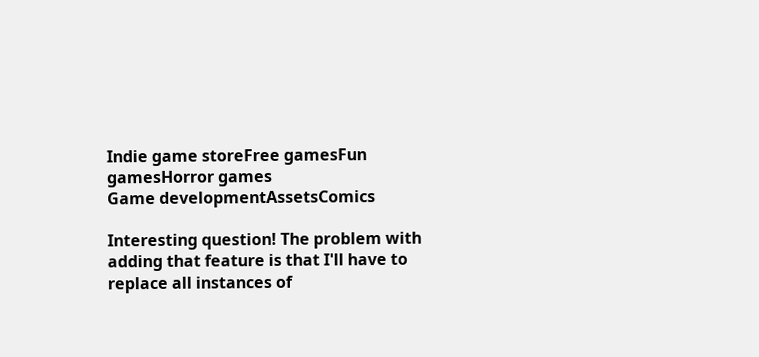Indie game storeFree gamesFun gamesHorror games
Game developmentAssetsComics

Interesting question! The problem with adding that feature is that I'll have to replace all instances of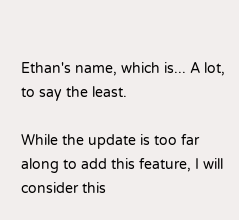Ethan's name, which is... A lot, to say the least.

While the update is too far along to add this feature, I will consider this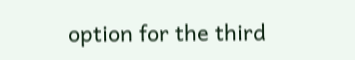option for the third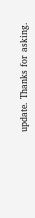update. Thanks for asking.